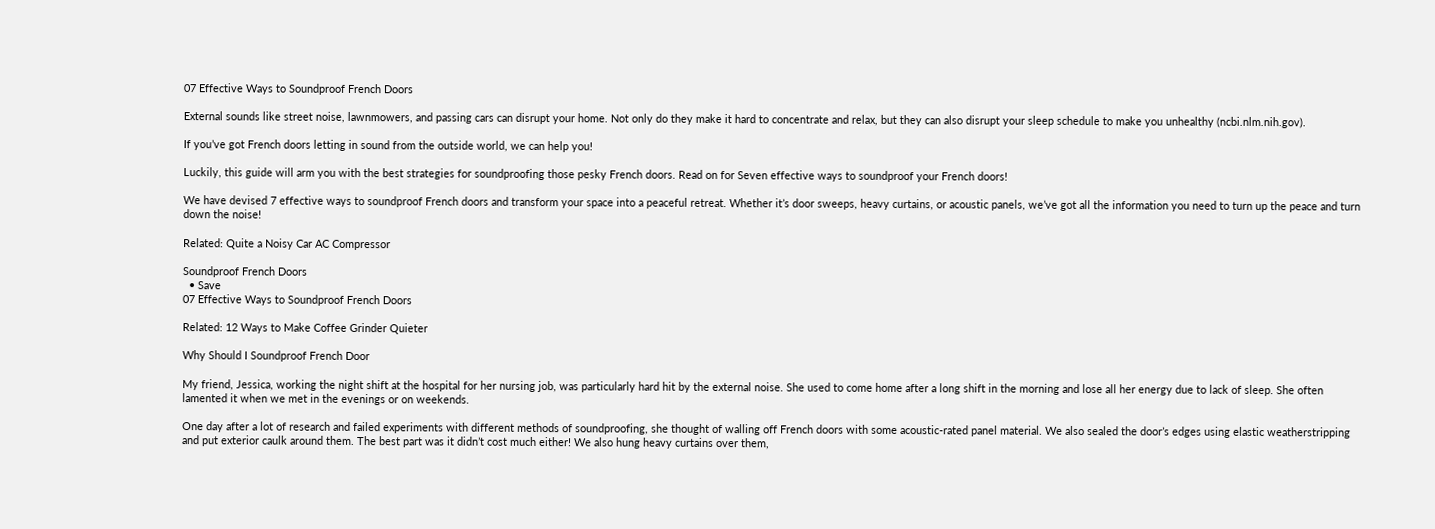07 Effective Ways to Soundproof French Doors

External sounds like street noise, lawnmowers, and passing cars can disrupt your home. Not only do they make it hard to concentrate and relax, but they can also disrupt your sleep schedule to make you unhealthy (ncbi.nlm.nih.gov).

If you’ve got French doors letting in sound from the outside world, we can help you!

Luckily, this guide will arm you with the best strategies for soundproofing those pesky French doors. Read on for Seven effective ways to soundproof your French doors!

We have devised 7 effective ways to soundproof French doors and transform your space into a peaceful retreat. Whether it’s door sweeps, heavy curtains, or acoustic panels, we’ve got all the information you need to turn up the peace and turn down the noise!

Related: Quite a Noisy Car AC Compressor

Soundproof French Doors
  • Save
07 Effective Ways to Soundproof French Doors

Related: 12 Ways to Make Coffee Grinder Quieter

Why Should I Soundproof French Door

My friend, Jessica, working the night shift at the hospital for her nursing job, was particularly hard hit by the external noise. She used to come home after a long shift in the morning and lose all her energy due to lack of sleep. She often lamented it when we met in the evenings or on weekends.

One day after a lot of research and failed experiments with different methods of soundproofing, she thought of walling off French doors with some acoustic-rated panel material. We also sealed the door’s edges using elastic weatherstripping and put exterior caulk around them. The best part was it didn’t cost much either! We also hung heavy curtains over them,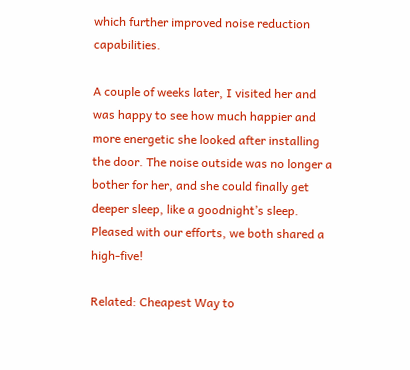which further improved noise reduction capabilities.

A couple of weeks later, I visited her and was happy to see how much happier and more energetic she looked after installing the door. The noise outside was no longer a bother for her, and she could finally get deeper sleep, like a goodnight’s sleep. Pleased with our efforts, we both shared a high-five!

Related: Cheapest Way to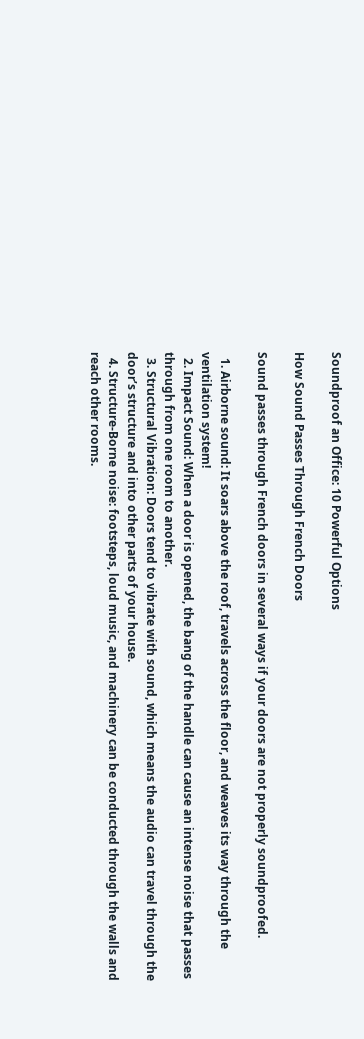Soundproof an Office: 10 Powerful Options

How Sound Passes Through French Doors

Sound passes through French doors in several ways if your doors are not properly soundproofed.

  1. Airborne sound: It soars above the roof, travels across the floor, and weaves its way through the ventilation system!
  2. Impact Sound: When a door is opened, the bang of the handle can cause an intense noise that passes through from one room to another.
  3. Structural Vibration: Doors tend to vibrate with sound, which means the audio can travel through the door’s structure and into other parts of your house.
  4. Structure-Borne noise: footsteps, loud music, and machinery can be conducted through the walls and reach other rooms.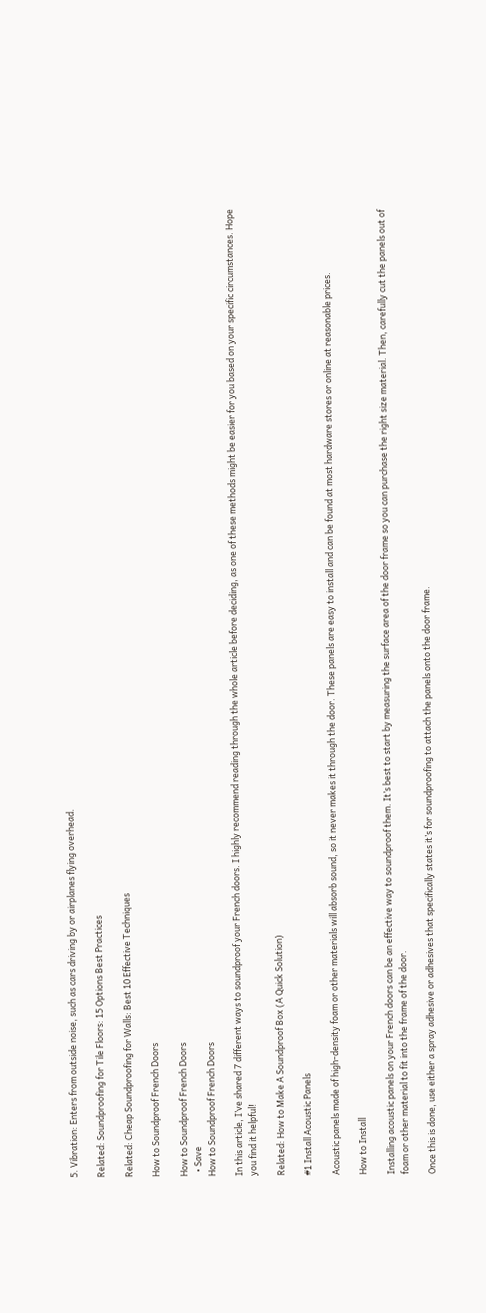5. Vibration: Enters from outside noise, such as cars driving by or airplanes flying overhead.

Related: Soundproofing for Tile Floors: 15 Options Best Practices

Related: Cheap Soundproofing for Walls: Best 10 Effective Techniques

How to Soundproof French Doors

How to Soundproof French Doors
  • Save
How to Soundproof French Doors

In this article, I’ve shared 7 different ways to soundproof your French doors. I highly recommend reading through the whole article before deciding, as one of these methods might be easier for you based on your specific circumstances. Hope you find it helpful!

Related: How to Make A Soundproof Box (A Quick Solution)

#1 Install Acoustic Panels

Acoustic panels made of high-density foam or other materials will absorb sound, so it never makes it through the door. These panels are easy to install and can be found at most hardware stores or online at reasonable prices.

How to Install

Installing acoustic panels on your French doors can be an effective way to soundproof them. It’s best to start by measuring the surface area of the door frame so you can purchase the right size material. Then, carefully cut the panels out of foam or other material to fit into the frame of the door.

Once this is done, use either a spray adhesive or adhesives that specifically states it’s for soundproofing to attach the panels onto the door frame.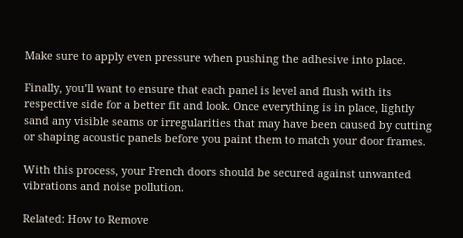Make sure to apply even pressure when pushing the adhesive into place.

Finally, you’ll want to ensure that each panel is level and flush with its respective side for a better fit and look. Once everything is in place, lightly sand any visible seams or irregularities that may have been caused by cutting or shaping acoustic panels before you paint them to match your door frames.

With this process, your French doors should be secured against unwanted vibrations and noise pollution.

Related: How to Remove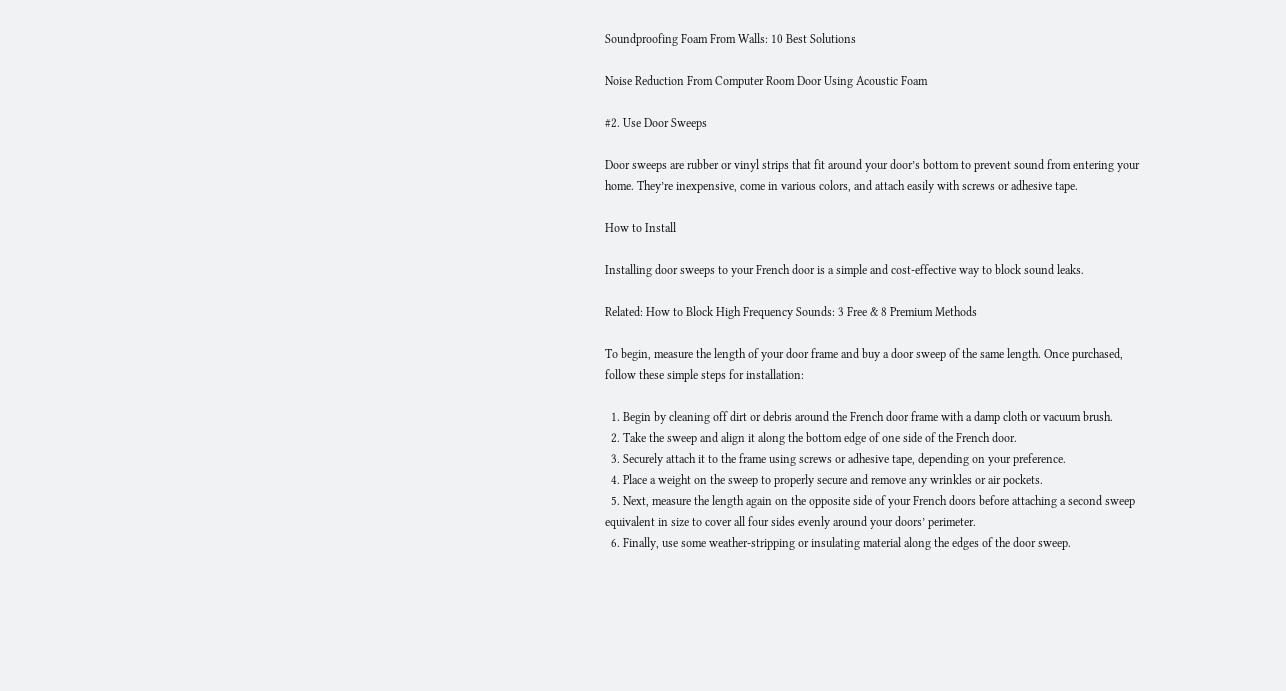Soundproofing Foam From Walls: 10 Best Solutions

Noise Reduction From Computer Room Door Using Acoustic Foam

#2. Use Door Sweeps

Door sweeps are rubber or vinyl strips that fit around your door’s bottom to prevent sound from entering your home. They’re inexpensive, come in various colors, and attach easily with screws or adhesive tape.

How to Install

Installing door sweeps to your French door is a simple and cost-effective way to block sound leaks.

Related: How to Block High Frequency Sounds: 3 Free & 8 Premium Methods

To begin, measure the length of your door frame and buy a door sweep of the same length. Once purchased, follow these simple steps for installation:

  1. Begin by cleaning off dirt or debris around the French door frame with a damp cloth or vacuum brush.
  2. Take the sweep and align it along the bottom edge of one side of the French door.
  3. Securely attach it to the frame using screws or adhesive tape, depending on your preference.
  4. Place a weight on the sweep to properly secure and remove any wrinkles or air pockets.
  5. Next, measure the length again on the opposite side of your French doors before attaching a second sweep equivalent in size to cover all four sides evenly around your doors’ perimeter.
  6. Finally, use some weather-stripping or insulating material along the edges of the door sweep.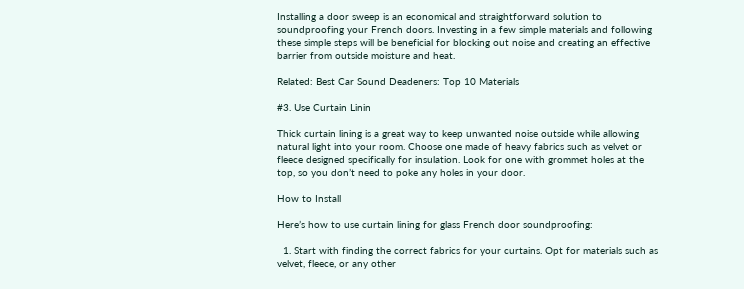Installing a door sweep is an economical and straightforward solution to soundproofing your French doors. Investing in a few simple materials and following these simple steps will be beneficial for blocking out noise and creating an effective barrier from outside moisture and heat.

Related: Best Car Sound Deadeners: Top 10 Materials

#3. Use Curtain Linin

Thick curtain lining is a great way to keep unwanted noise outside while allowing natural light into your room. Choose one made of heavy fabrics such as velvet or fleece designed specifically for insulation. Look for one with grommet holes at the top, so you don’t need to poke any holes in your door.

How to Install

Here’s how to use curtain lining for glass French door soundproofing:

  1. Start with finding the correct fabrics for your curtains. Opt for materials such as velvet, fleece, or any other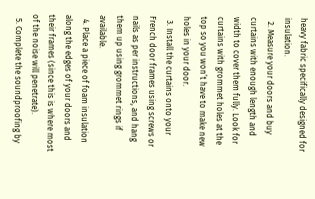heavy fabric specifically designed for insulation.
  2. Measure your doors and buy curtains with enough length and width to cover them fully. Look for curtains with grommet holes at the top so you won’t have to make new holes in your door.
  3. Install the curtains onto your French door frames using screws or nails as per instructions, and hang them up using grommet rings if available.
  4. Place a piece of foam insulation along the edges of your doors and their frames (since this is where most of the noise will penetrate).
  5. Complete the soundproofing by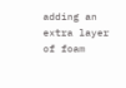adding an extra layer of foam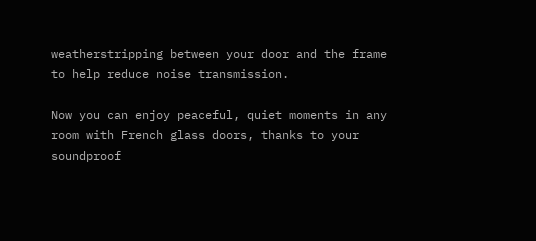weatherstripping between your door and the frame to help reduce noise transmission.

Now you can enjoy peaceful, quiet moments in any room with French glass doors, thanks to your soundproof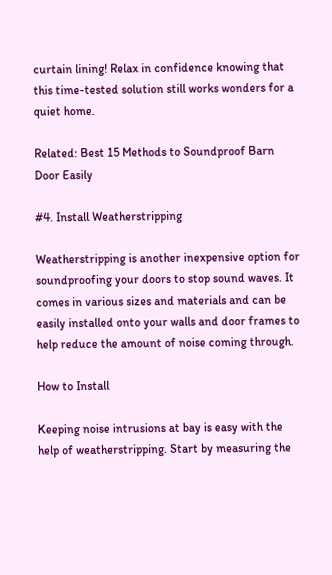curtain lining! Relax in confidence knowing that this time-tested solution still works wonders for a quiet home.

Related: Best 15 Methods to Soundproof Barn Door Easily

#4. Install Weatherstripping

Weatherstripping is another inexpensive option for soundproofing your doors to stop sound waves. It comes in various sizes and materials and can be easily installed onto your walls and door frames to help reduce the amount of noise coming through.

How to Install

Keeping noise intrusions at bay is easy with the help of weatherstripping. Start by measuring the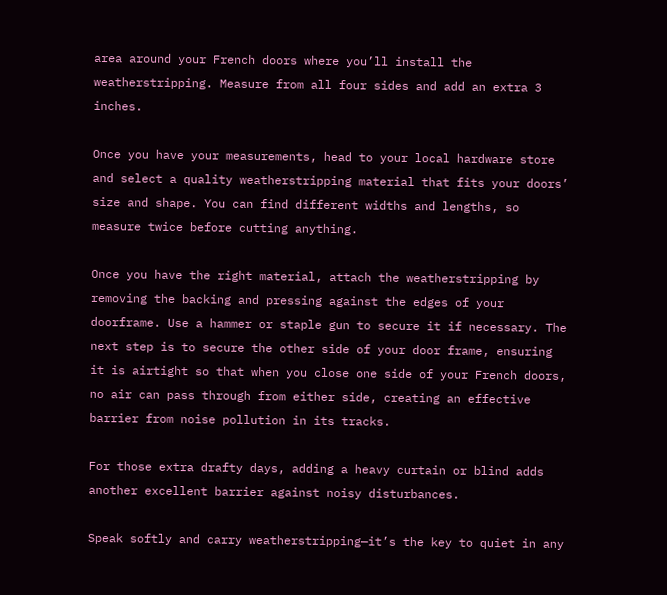area around your French doors where you’ll install the weatherstripping. Measure from all four sides and add an extra 3 inches.

Once you have your measurements, head to your local hardware store and select a quality weatherstripping material that fits your doors’ size and shape. You can find different widths and lengths, so measure twice before cutting anything.

Once you have the right material, attach the weatherstripping by removing the backing and pressing against the edges of your doorframe. Use a hammer or staple gun to secure it if necessary. The next step is to secure the other side of your door frame, ensuring it is airtight so that when you close one side of your French doors, no air can pass through from either side, creating an effective barrier from noise pollution in its tracks.

For those extra drafty days, adding a heavy curtain or blind adds another excellent barrier against noisy disturbances.

Speak softly and carry weatherstripping—it’s the key to quiet in any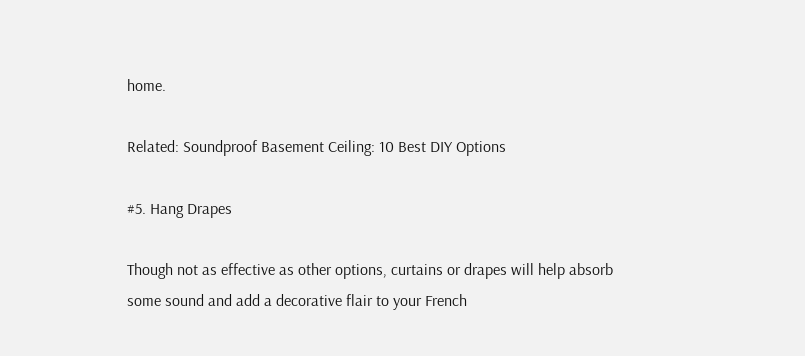home.

Related: Soundproof Basement Ceiling: 10 Best DIY Options

#5. Hang Drapes

Though not as effective as other options, curtains or drapes will help absorb some sound and add a decorative flair to your French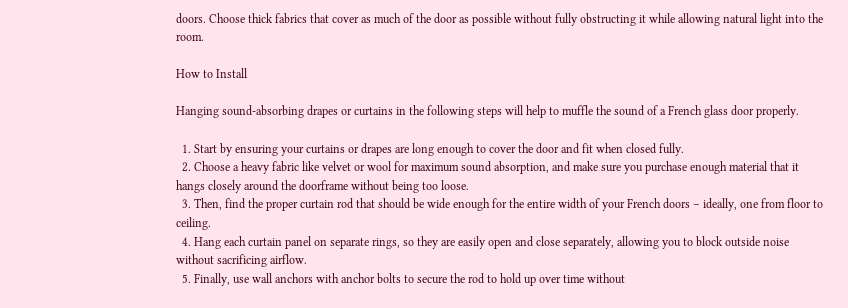doors. Choose thick fabrics that cover as much of the door as possible without fully obstructing it while allowing natural light into the room.

How to Install

Hanging sound-absorbing drapes or curtains in the following steps will help to muffle the sound of a French glass door properly.

  1. Start by ensuring your curtains or drapes are long enough to cover the door and fit when closed fully.
  2. Choose a heavy fabric like velvet or wool for maximum sound absorption, and make sure you purchase enough material that it hangs closely around the doorframe without being too loose.
  3. Then, find the proper curtain rod that should be wide enough for the entire width of your French doors – ideally, one from floor to ceiling.
  4. Hang each curtain panel on separate rings, so they are easily open and close separately, allowing you to block outside noise without sacrificing airflow.
  5. Finally, use wall anchors with anchor bolts to secure the rod to hold up over time without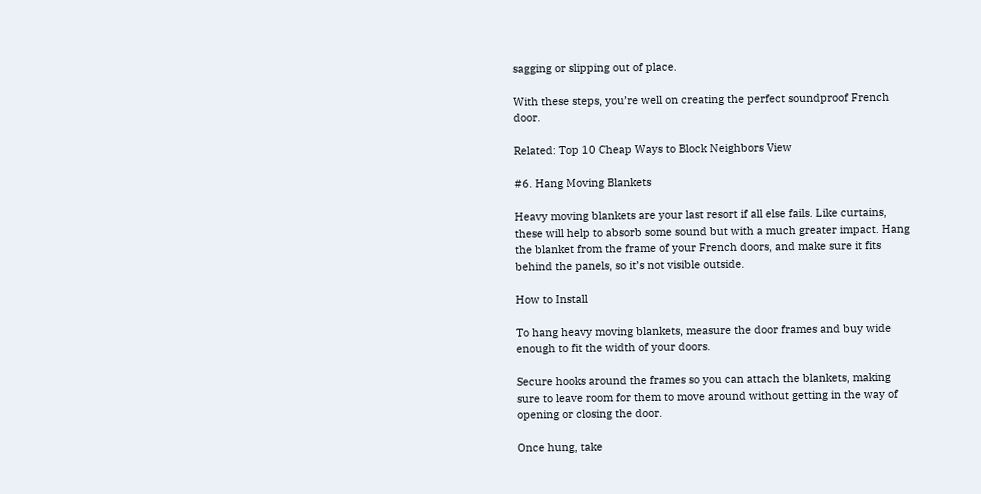sagging or slipping out of place.

With these steps, you’re well on creating the perfect soundproof French door.

Related: Top 10 Cheap Ways to Block Neighbors View

#6. Hang Moving Blankets

Heavy moving blankets are your last resort if all else fails. Like curtains, these will help to absorb some sound but with a much greater impact. Hang the blanket from the frame of your French doors, and make sure it fits behind the panels, so it’s not visible outside.

How to Install

To hang heavy moving blankets, measure the door frames and buy wide enough to fit the width of your doors.

Secure hooks around the frames so you can attach the blankets, making sure to leave room for them to move around without getting in the way of opening or closing the door.

Once hung, take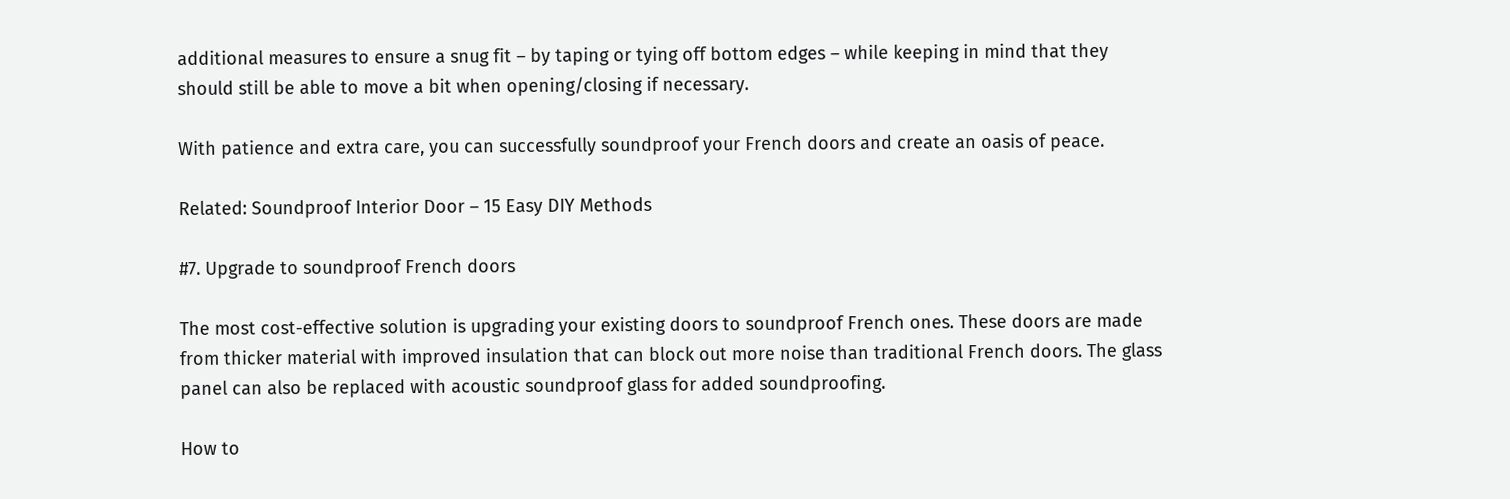additional measures to ensure a snug fit – by taping or tying off bottom edges – while keeping in mind that they should still be able to move a bit when opening/closing if necessary.

With patience and extra care, you can successfully soundproof your French doors and create an oasis of peace.

Related: Soundproof Interior Door – 15 Easy DIY Methods

#7. Upgrade to soundproof French doors

The most cost-effective solution is upgrading your existing doors to soundproof French ones. These doors are made from thicker material with improved insulation that can block out more noise than traditional French doors. The glass panel can also be replaced with acoustic soundproof glass for added soundproofing.

How to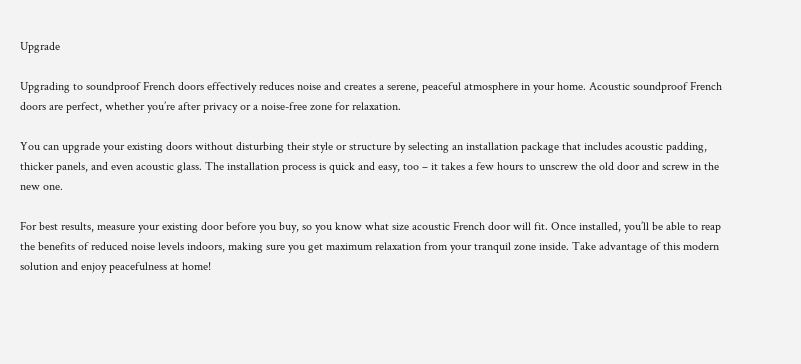Upgrade

Upgrading to soundproof French doors effectively reduces noise and creates a serene, peaceful atmosphere in your home. Acoustic soundproof French doors are perfect, whether you’re after privacy or a noise-free zone for relaxation.

You can upgrade your existing doors without disturbing their style or structure by selecting an installation package that includes acoustic padding, thicker panels, and even acoustic glass. The installation process is quick and easy, too – it takes a few hours to unscrew the old door and screw in the new one.

For best results, measure your existing door before you buy, so you know what size acoustic French door will fit. Once installed, you’ll be able to reap the benefits of reduced noise levels indoors, making sure you get maximum relaxation from your tranquil zone inside. Take advantage of this modern solution and enjoy peacefulness at home!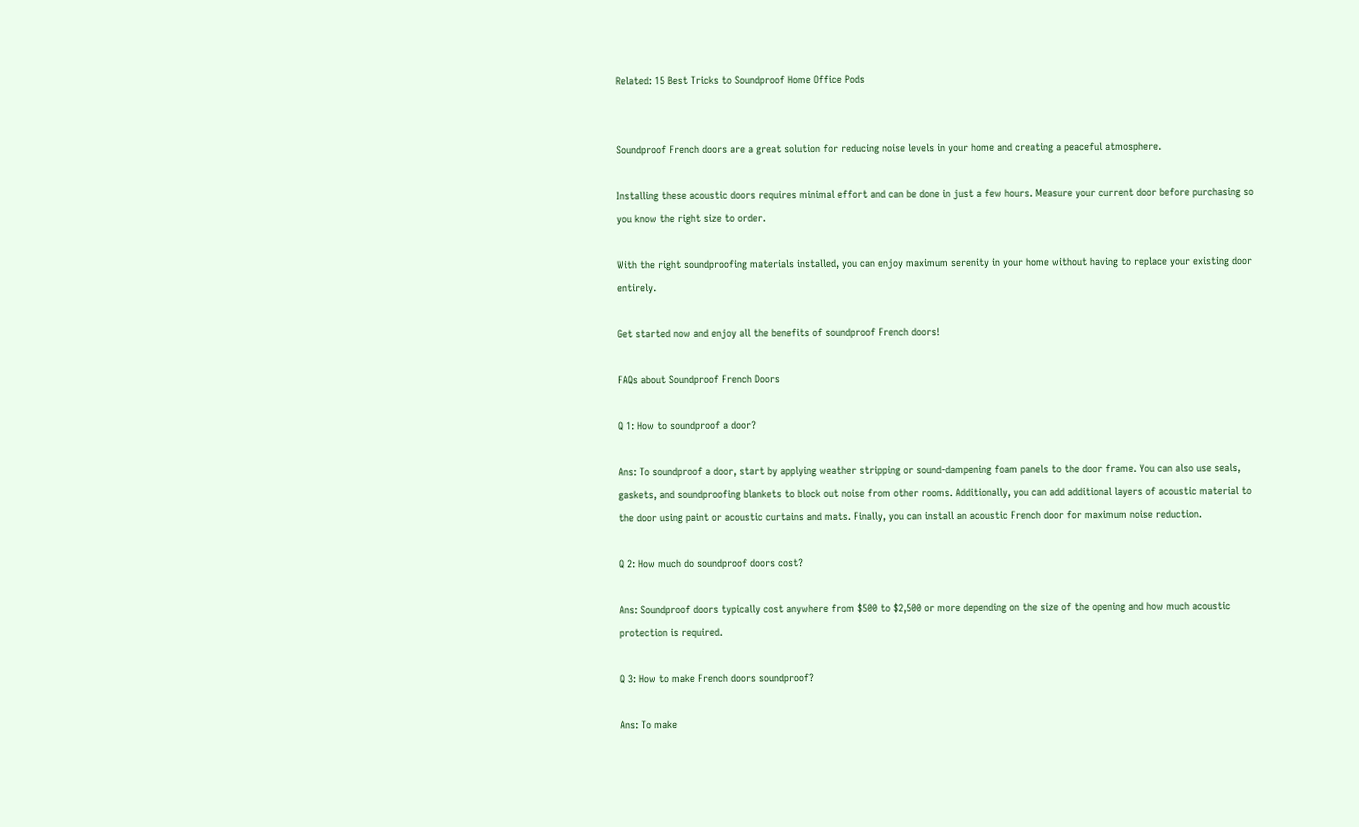Related: 15 Best Tricks to Soundproof Home Office Pods


Soundproof French doors are a great solution for reducing noise levels in your home and creating a peaceful atmosphere.

Installing these acoustic doors requires minimal effort and can be done in just a few hours. Measure your current door before purchasing so you know the right size to order.

With the right soundproofing materials installed, you can enjoy maximum serenity in your home without having to replace your existing door entirely.

Get started now and enjoy all the benefits of soundproof French doors!

FAQs about Soundproof French Doors

Q 1: How to soundproof a door?

Ans: To soundproof a door, start by applying weather stripping or sound-dampening foam panels to the door frame. You can also use seals, gaskets, and soundproofing blankets to block out noise from other rooms. Additionally, you can add additional layers of acoustic material to the door using paint or acoustic curtains and mats. Finally, you can install an acoustic French door for maximum noise reduction.

Q 2: How much do soundproof doors cost?

Ans: Soundproof doors typically cost anywhere from $500 to $2,500 or more depending on the size of the opening and how much acoustic protection is required.

Q 3: How to make French doors soundproof?

Ans: To make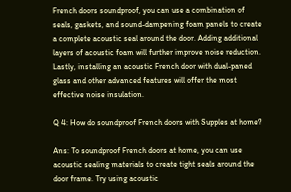French doors soundproof, you can use a combination of seals, gaskets, and sound-dampening foam panels to create a complete acoustic seal around the door. Adding additional layers of acoustic foam will further improve noise reduction. Lastly, installing an acoustic French door with dual-paned glass and other advanced features will offer the most effective noise insulation.

Q 4: How do soundproof French doors with Supples at home?

Ans: To soundproof French doors at home, you can use acoustic sealing materials to create tight seals around the door frame. Try using acoustic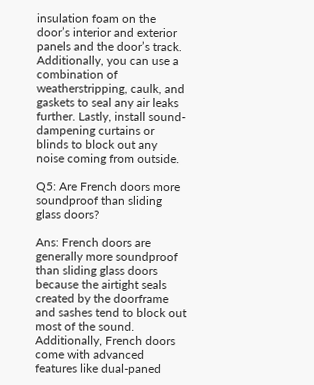insulation foam on the door’s interior and exterior panels and the door’s track. Additionally, you can use a combination of weatherstripping, caulk, and gaskets to seal any air leaks further. Lastly, install sound-dampening curtains or blinds to block out any noise coming from outside.

Q5: Are French doors more soundproof than sliding glass doors?

Ans: French doors are generally more soundproof than sliding glass doors because the airtight seals created by the doorframe and sashes tend to block out most of the sound. Additionally, French doors come with advanced features like dual-paned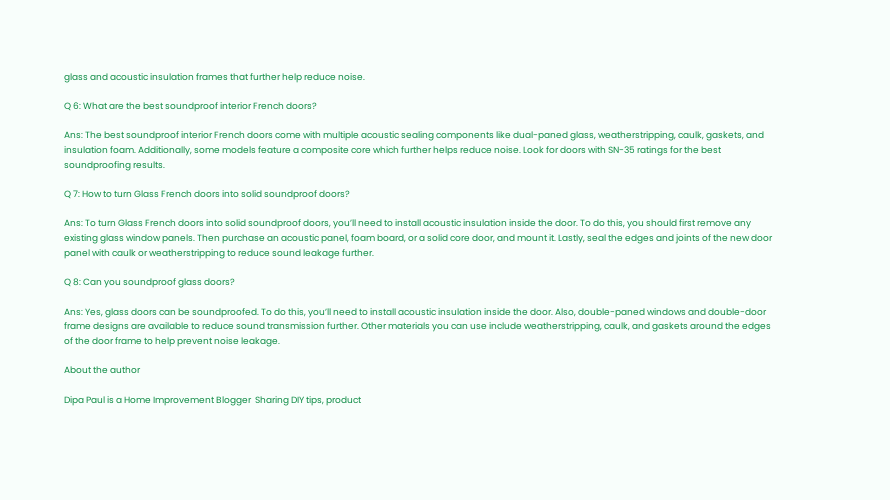glass and acoustic insulation frames that further help reduce noise.

Q 6: What are the best soundproof interior French doors?

Ans: The best soundproof interior French doors come with multiple acoustic sealing components like dual-paned glass, weatherstripping, caulk, gaskets, and insulation foam. Additionally, some models feature a composite core which further helps reduce noise. Look for doors with SN-35 ratings for the best soundproofing results.

Q 7: How to turn Glass French doors into solid soundproof doors?

Ans: To turn Glass French doors into solid soundproof doors, you’ll need to install acoustic insulation inside the door. To do this, you should first remove any existing glass window panels. Then purchase an acoustic panel, foam board, or a solid core door, and mount it. Lastly, seal the edges and joints of the new door panel with caulk or weatherstripping to reduce sound leakage further.

Q 8: Can you soundproof glass doors?

Ans: Yes, glass doors can be soundproofed. To do this, you’ll need to install acoustic insulation inside the door. Also, double-paned windows and double-door frame designs are available to reduce sound transmission further. Other materials you can use include weatherstripping, caulk, and gaskets around the edges of the door frame to help prevent noise leakage.

About the author

Dipa Paul is a Home Improvement Blogger  Sharing DIY tips, product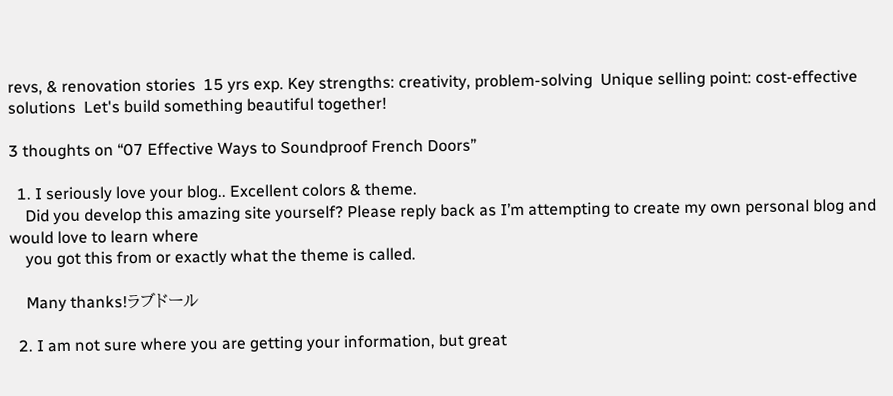revs, & renovation stories  15 yrs exp. Key strengths: creativity, problem-solving  Unique selling point: cost-effective solutions  Let's build something beautiful together!

3 thoughts on “07 Effective Ways to Soundproof French Doors”

  1. I seriously love your blog.. Excellent colors & theme.
    Did you develop this amazing site yourself? Please reply back as I’m attempting to create my own personal blog and would love to learn where
    you got this from or exactly what the theme is called.

    Many thanks!ラブドール

  2. I am not sure where you are getting your information, but great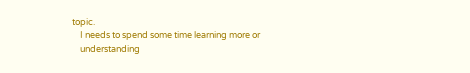topic.
    I needs to spend some time learning more or
    understanding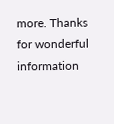more. Thanks for wonderful information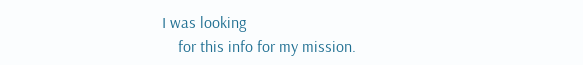I was looking
    for this info for my mission.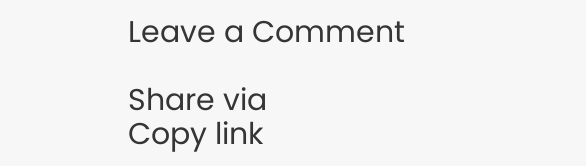Leave a Comment

Share via
Copy link